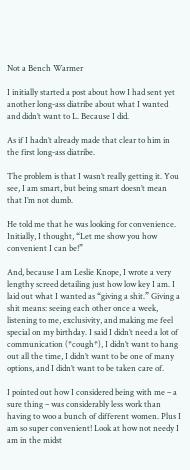Not a Bench Warmer

I initially started a post about how I had sent yet another long-ass diatribe about what I wanted and didn’t want to L. Because I did.

As if I hadn’t already made that clear to him in the first long-ass diatribe.

The problem is that I wasn’t really getting it. You see, I am smart, but being smart doesn’t mean that I’m not dumb.

He told me that he was looking for convenience. Initially, I thought, “Let me show you how convenient I can be!”

And, because I am Leslie Knope, I wrote a very lengthy screed detailing just how low key I am. I laid out what I wanted as “giving a shit.” Giving a shit means: seeing each other once a week, listening to me, exclusivity, and making me feel special on my birthday. I said I didn’t need a lot of communication (*cough*), I didn’t want to hang out all the time, I didn’t want to be one of many options, and I didn’t want to be taken care of.

I pointed out how I considered being with me – a sure thing – was considerably less work than having to woo a bunch of different women. Plus I am so super convenient! Look at how not needy I am in the midst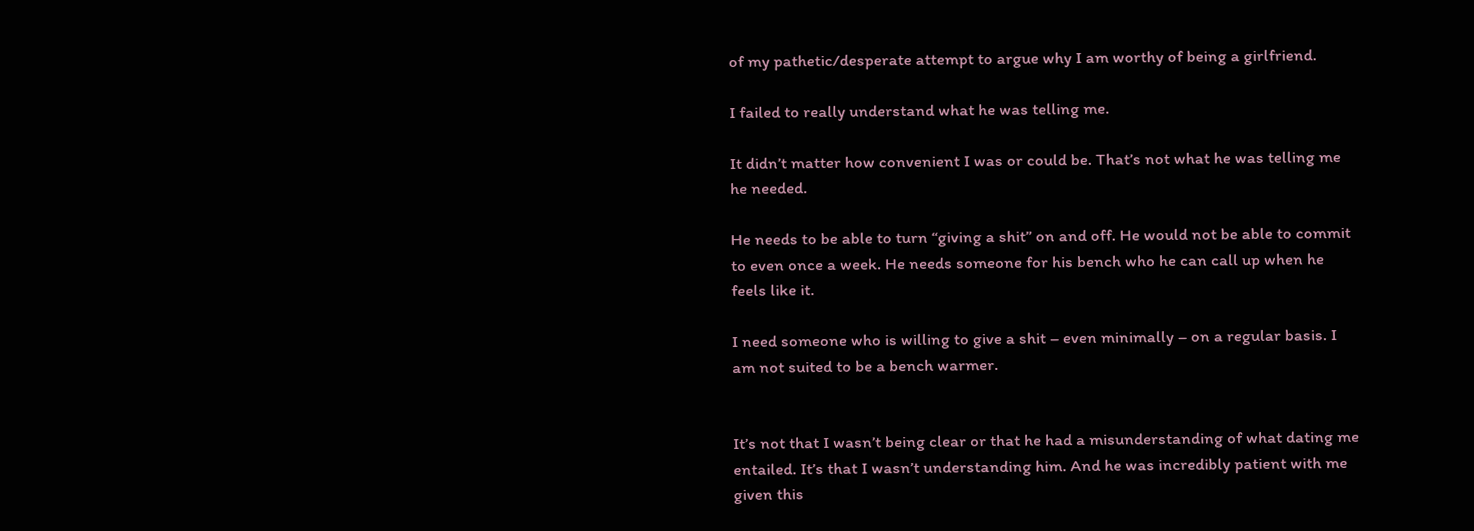of my pathetic/desperate attempt to argue why I am worthy of being a girlfriend.

I failed to really understand what he was telling me.

It didn’t matter how convenient I was or could be. That’s not what he was telling me he needed.

He needs to be able to turn “giving a shit” on and off. He would not be able to commit to even once a week. He needs someone for his bench who he can call up when he feels like it.

I need someone who is willing to give a shit – even minimally – on a regular basis. I am not suited to be a bench warmer.


It’s not that I wasn’t being clear or that he had a misunderstanding of what dating me entailed. It’s that I wasn’t understanding him. And he was incredibly patient with me given this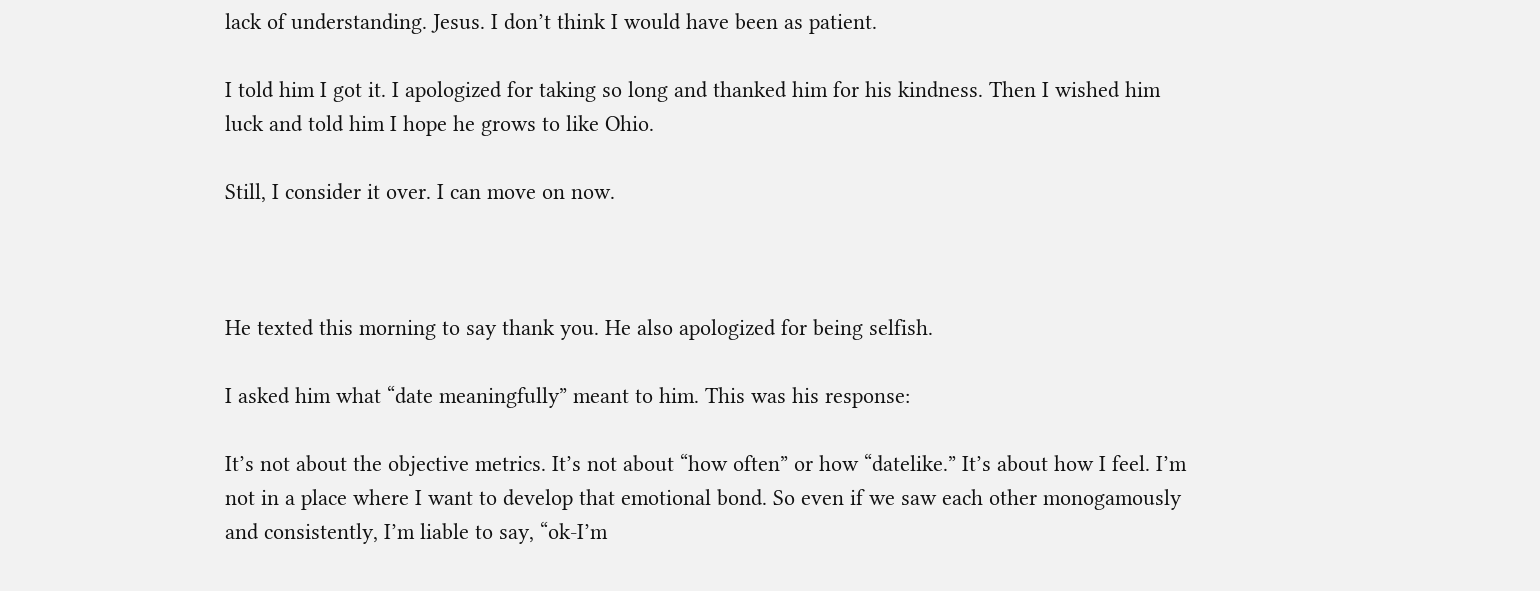lack of understanding. Jesus. I don’t think I would have been as patient.

I told him I got it. I apologized for taking so long and thanked him for his kindness. Then I wished him luck and told him I hope he grows to like Ohio.

Still, I consider it over. I can move on now.



He texted this morning to say thank you. He also apologized for being selfish.

I asked him what “date meaningfully” meant to him. This was his response:

It’s not about the objective metrics. It’s not about “how often” or how “datelike.” It’s about how I feel. I’m not in a place where I want to develop that emotional bond. So even if we saw each other monogamously and consistently, I’m liable to say, “ok-I’m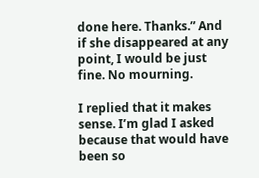done here. Thanks.” And if she disappeared at any point, I would be just fine. No mourning.

I replied that it makes sense. I’m glad I asked because that would have been so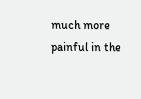much more painful in the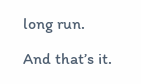long run.

And that’s it.